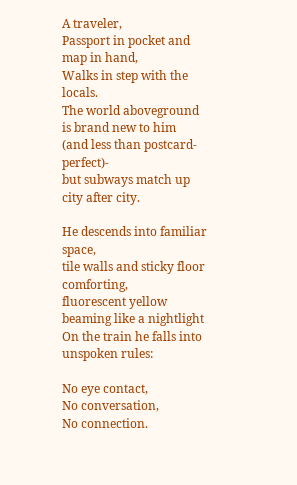A traveler,
Passport in pocket and map in hand,
Walks in step with the locals.
The world aboveground is brand new to him
(and less than postcard-perfect)-
but subways match up
city after city.

He descends into familiar space,
tile walls and sticky floor comforting,
fluorescent yellow beaming like a nightlight
On the train he falls into unspoken rules:

No eye contact,
No conversation,
No connection.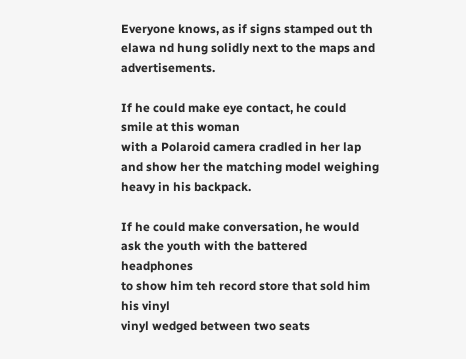Everyone knows, as if signs stamped out th elawa nd hung solidly next to the maps and advertisements.

If he could make eye contact, he could smile at this woman
with a Polaroid camera cradled in her lap
and show her the matching model weighing heavy in his backpack.

If he could make conversation, he would ask the youth with the battered headphones
to show him teh record store that sold him his vinyl
vinyl wedged between two seats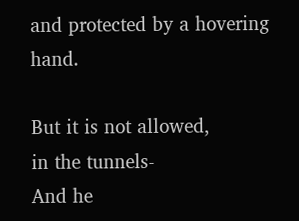and protected by a hovering hand.

But it is not allowed,
in the tunnels-
And he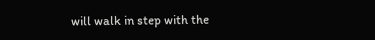will walk in step with the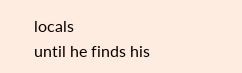locals
until he finds his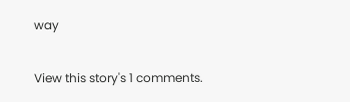way

View this story's 1 comments.